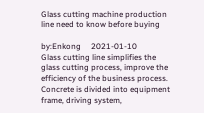Glass cutting machine production line need to know before buying

by:Enkong     2021-01-10
Glass cutting line simplifies the glass cutting process, improve the efficiency of the business process. Concrete is divided into equipment frame, driving system,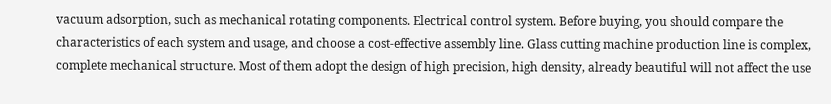vacuum adsorption, such as mechanical rotating components. Electrical control system. Before buying, you should compare the characteristics of each system and usage, and choose a cost-effective assembly line. Glass cutting machine production line is complex, complete mechanical structure. Most of them adopt the design of high precision, high density, already beautiful will not affect the use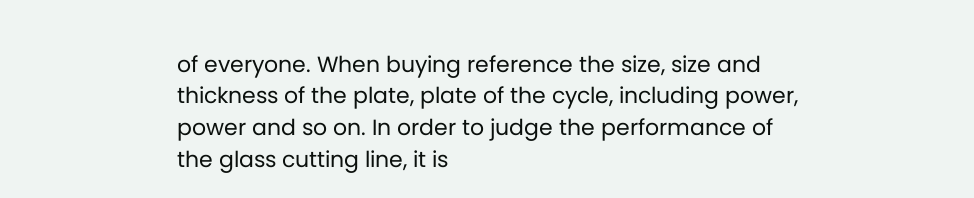of everyone. When buying reference the size, size and thickness of the plate, plate of the cycle, including power, power and so on. In order to judge the performance of the glass cutting line, it is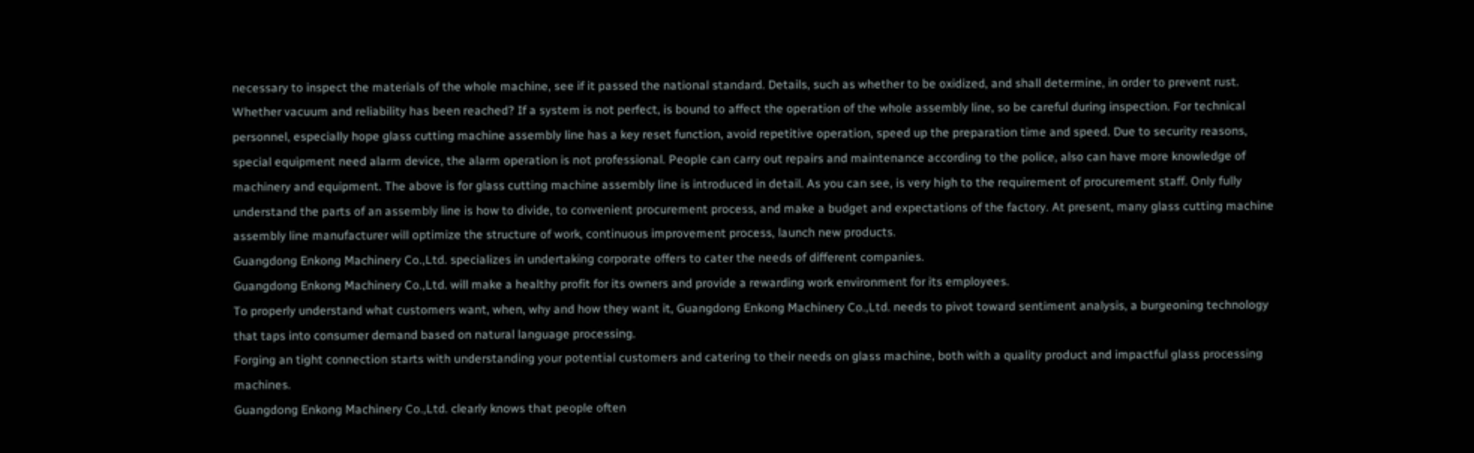necessary to inspect the materials of the whole machine, see if it passed the national standard. Details, such as whether to be oxidized, and shall determine, in order to prevent rust. Whether vacuum and reliability has been reached? If a system is not perfect, is bound to affect the operation of the whole assembly line, so be careful during inspection. For technical personnel, especially hope glass cutting machine assembly line has a key reset function, avoid repetitive operation, speed up the preparation time and speed. Due to security reasons, special equipment need alarm device, the alarm operation is not professional. People can carry out repairs and maintenance according to the police, also can have more knowledge of machinery and equipment. The above is for glass cutting machine assembly line is introduced in detail. As you can see, is very high to the requirement of procurement staff. Only fully understand the parts of an assembly line is how to divide, to convenient procurement process, and make a budget and expectations of the factory. At present, many glass cutting machine assembly line manufacturer will optimize the structure of work, continuous improvement process, launch new products.
Guangdong Enkong Machinery Co.,Ltd. specializes in undertaking corporate offers to cater the needs of different companies.
Guangdong Enkong Machinery Co.,Ltd. will make a healthy profit for its owners and provide a rewarding work environment for its employees.
To properly understand what customers want, when, why and how they want it, Guangdong Enkong Machinery Co.,Ltd. needs to pivot toward sentiment analysis, a burgeoning technology that taps into consumer demand based on natural language processing.
Forging an tight connection starts with understanding your potential customers and catering to their needs on glass machine, both with a quality product and impactful glass processing machines.
Guangdong Enkong Machinery Co.,Ltd. clearly knows that people often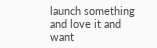launch something and love it and want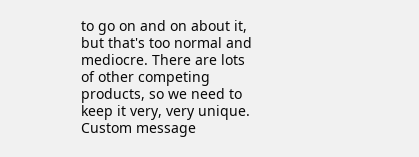to go on and on about it, but that's too normal and mediocre. There are lots of other competing products, so we need to keep it very, very unique.
Custom message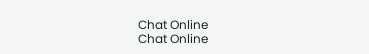Chat Online
Chat Online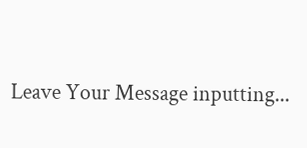Leave Your Message inputting...